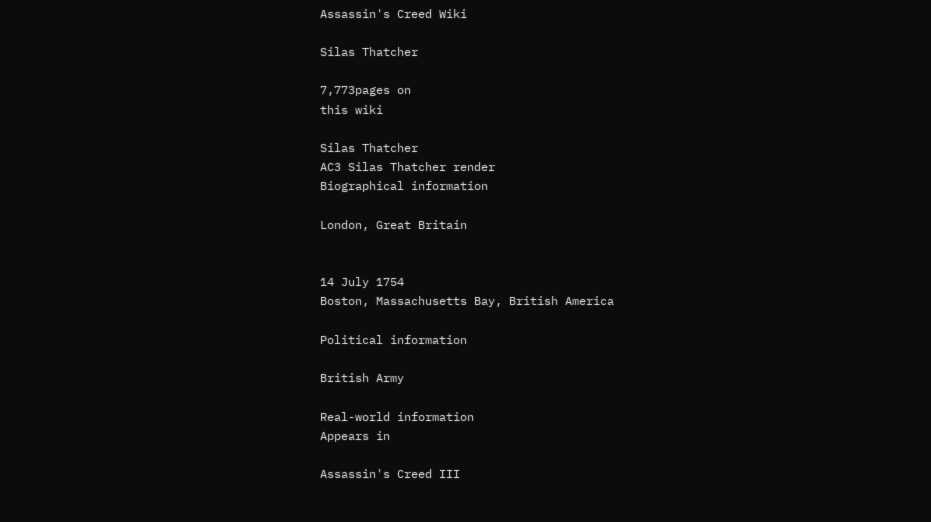Assassin's Creed Wiki

Silas Thatcher

7,773pages on
this wiki

Silas Thatcher
AC3 Silas Thatcher render
Biographical information

London, Great Britain


14 July 1754
Boston, Massachusetts Bay, British America

Political information

British Army

Real-world information
Appears in

Assassin's Creed III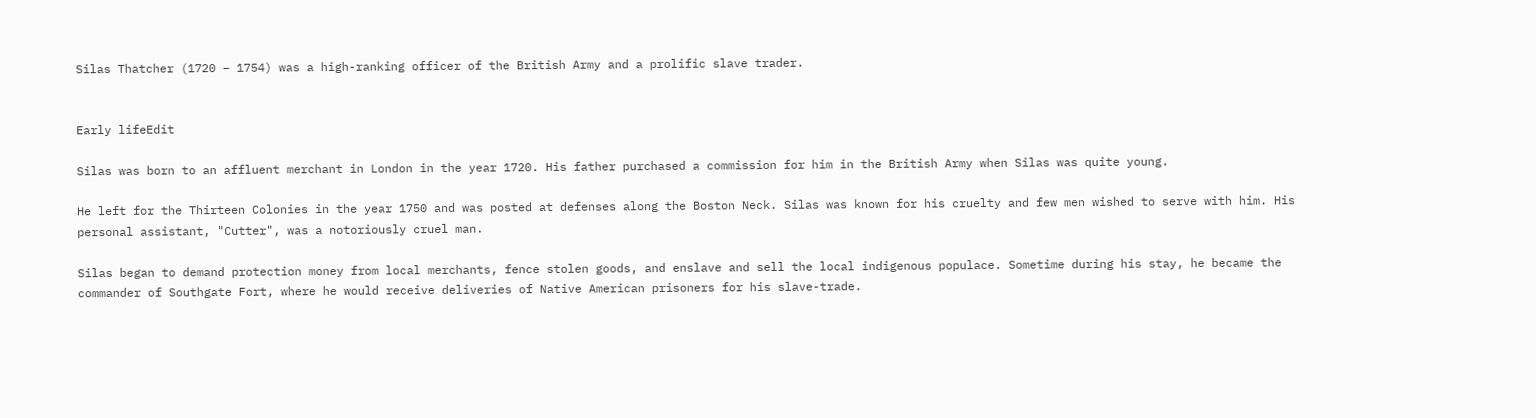Silas Thatcher (1720 – 1754) was a high-ranking officer of the British Army and a prolific slave trader.


Early lifeEdit

Silas was born to an affluent merchant in London in the year 1720. His father purchased a commission for him in the British Army when Silas was quite young.

He left for the Thirteen Colonies in the year 1750 and was posted at defenses along the Boston Neck. Silas was known for his cruelty and few men wished to serve with him. His personal assistant, "Cutter", was a notoriously cruel man.

Silas began to demand protection money from local merchants, fence stolen goods, and enslave and sell the local indigenous populace. Sometime during his stay, he became the commander of Southgate Fort, where he would receive deliveries of Native American prisoners for his slave-trade.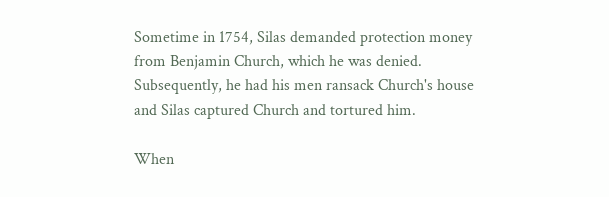Sometime in 1754, Silas demanded protection money from Benjamin Church, which he was denied. Subsequently, he had his men ransack Church's house and Silas captured Church and tortured him.

When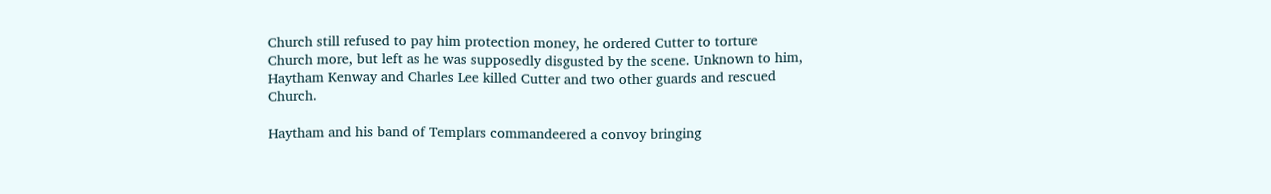Church still refused to pay him protection money, he ordered Cutter to torture Church more, but left as he was supposedly disgusted by the scene. Unknown to him, Haytham Kenway and Charles Lee killed Cutter and two other guards and rescued Church.

Haytham and his band of Templars commandeered a convoy bringing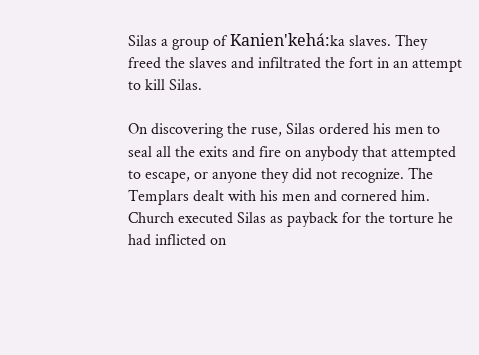Silas a group of Kanien'kehá:ka slaves. They freed the slaves and infiltrated the fort in an attempt to kill Silas.

On discovering the ruse, Silas ordered his men to seal all the exits and fire on anybody that attempted to escape, or anyone they did not recognize. The Templars dealt with his men and cornered him. Church executed Silas as payback for the torture he had inflicted on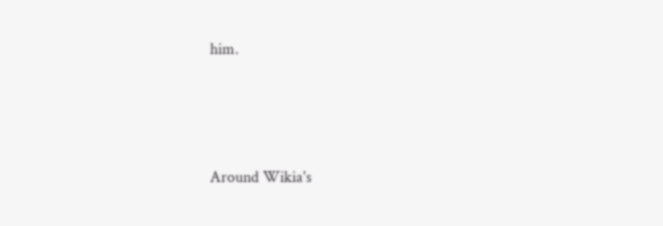him.




Around Wikia's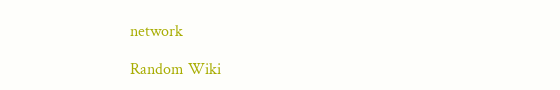network

Random Wiki